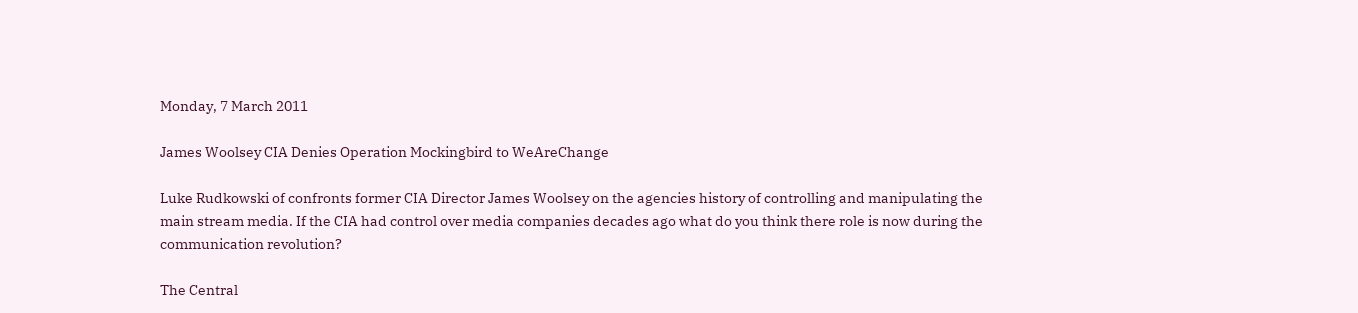Monday, 7 March 2011

James Woolsey CIA Denies Operation Mockingbird to WeAreChange

Luke Rudkowski of confronts former CIA Director James Woolsey on the agencies history of controlling and manipulating the main stream media. If the CIA had control over media companies decades ago what do you think there role is now during the communication revolution?

The Central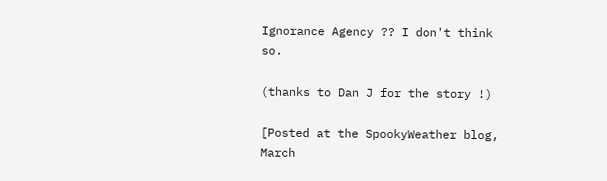Ignorance Agency ?? I don't think so.

(thanks to Dan J for the story !)

[Posted at the SpookyWeather blog, March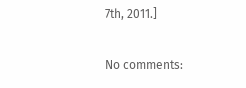7th, 2011.]

No comments: